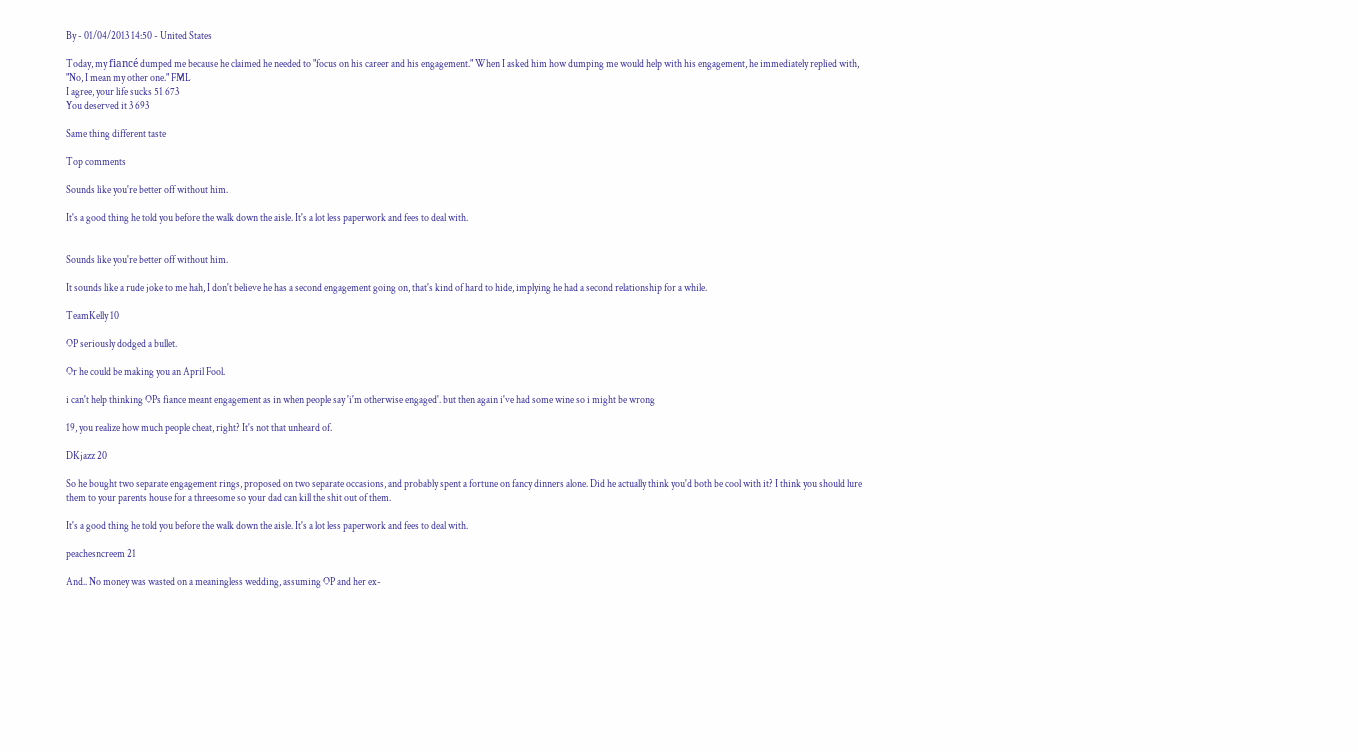By - 01/04/2013 14:50 - United States

Today, my fiancé dumped me because he claimed he needed to "focus on his career and his engagement." When I asked him how dumping me would help with his engagement, he immediately replied with, "No, I mean my other one." FML
I agree, your life sucks 51 673
You deserved it 3 693

Same thing different taste

Top comments

Sounds like you're better off without him.

It's a good thing he told you before the walk down the aisle. It's a lot less paperwork and fees to deal with.


Sounds like you're better off without him.

It sounds like a rude joke to me hah, I don't believe he has a second engagement going on, that's kind of hard to hide, implying he had a second relationship for a while.

TeamKelly 10

OP seriously dodged a bullet.

Or he could be making you an April Fool.

i can't help thinking OPs fiance meant engagement as in when people say 'i'm otherwise engaged'. but then again i've had some wine so i might be wrong

19, you realize how much people cheat, right? It's not that unheard of.

DKjazz 20

So he bought two separate engagement rings, proposed on two separate occasions, and probably spent a fortune on fancy dinners alone. Did he actually think you'd both be cool with it? I think you should lure them to your parents house for a threesome so your dad can kill the shit out of them.

It's a good thing he told you before the walk down the aisle. It's a lot less paperwork and fees to deal with.

peachesncreem 21

And.. No money was wasted on a meaningless wedding, assuming OP and her ex-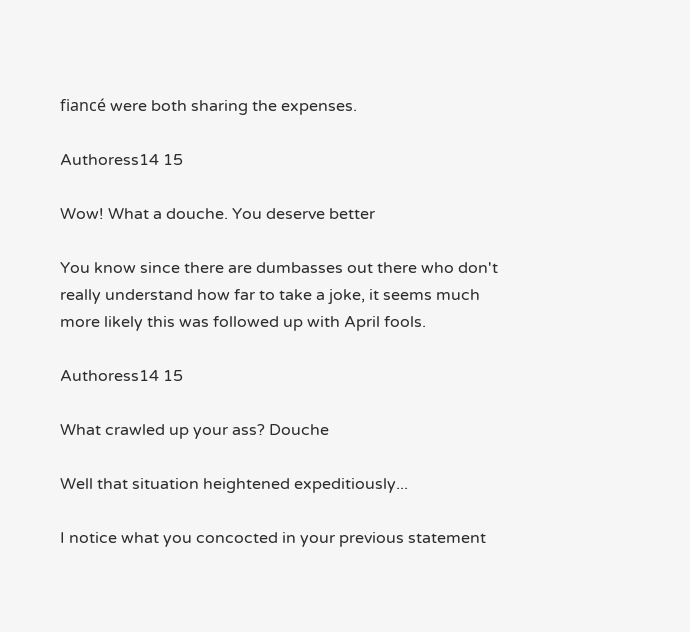fiancé were both sharing the expenses.

Authoress14 15

Wow! What a douche. You deserve better

You know since there are dumbasses out there who don't really understand how far to take a joke, it seems much more likely this was followed up with April fools.

Authoress14 15

What crawled up your ass? Douche

Well that situation heightened expeditiously...

I notice what you concocted in your previous statement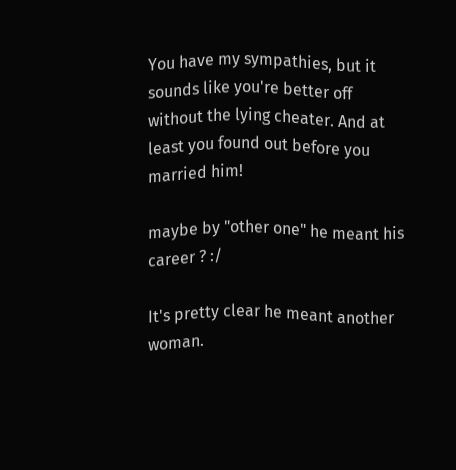You have my sympathies, but it sounds like you're better off without the lying cheater. And at least you found out before you married him!

maybe by "other one" he meant his career ? :/

It's pretty clear he meant another woman.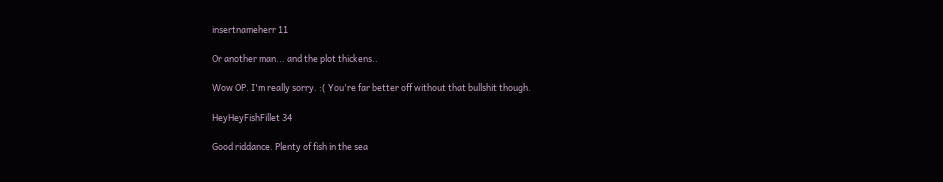insertnameherr 11

Or another man... and the plot thickens..

Wow OP. I'm really sorry. :( You're far better off without that bullshit though.

HeyHeyFishFillet 34

Good riddance. Plenty of fish in the sea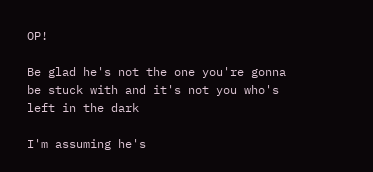OP!

Be glad he's not the one you're gonna be stuck with and it's not you who's left in the dark

I'm assuming he's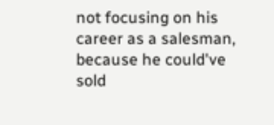not focusing on his career as a salesman, because he could've sold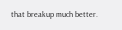that breakup much better.